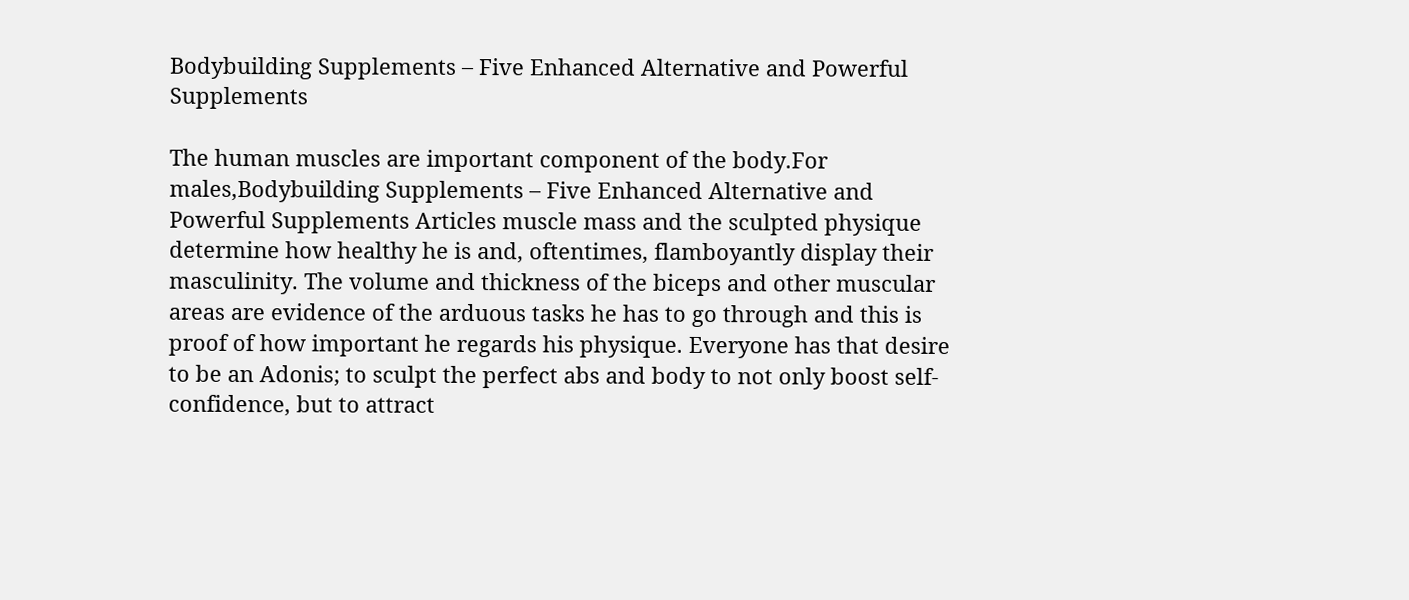Bodybuilding Supplements – Five Enhanced Alternative and Powerful Supplements

The human muscles are important component of the body.For males,Bodybuilding Supplements – Five Enhanced Alternative and Powerful Supplements Articles muscle mass and the sculpted physique determine how healthy he is and, oftentimes, flamboyantly display their masculinity. The volume and thickness of the biceps and other muscular areas are evidence of the arduous tasks he has to go through and this is proof of how important he regards his physique. Everyone has that desire to be an Adonis; to sculpt the perfect abs and body to not only boost self-confidence, but to attract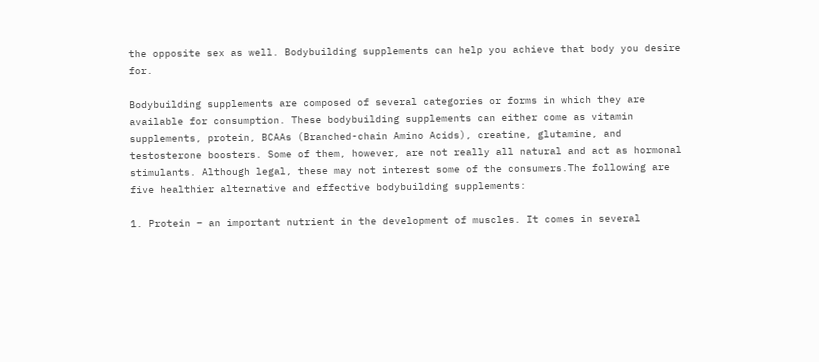the opposite sex as well. Bodybuilding supplements can help you achieve that body you desire for.

Bodybuilding supplements are composed of several categories or forms in which they are available for consumption. These bodybuilding supplements can either come as vitamin supplements, protein, BCAAs (Branched-chain Amino Acids), creatine, glutamine, and testosterone boosters. Some of them, however, are not really all natural and act as hormonal stimulants. Although legal, these may not interest some of the consumers.The following are five healthier alternative and effective bodybuilding supplements:

1. Protein – an important nutrient in the development of muscles. It comes in several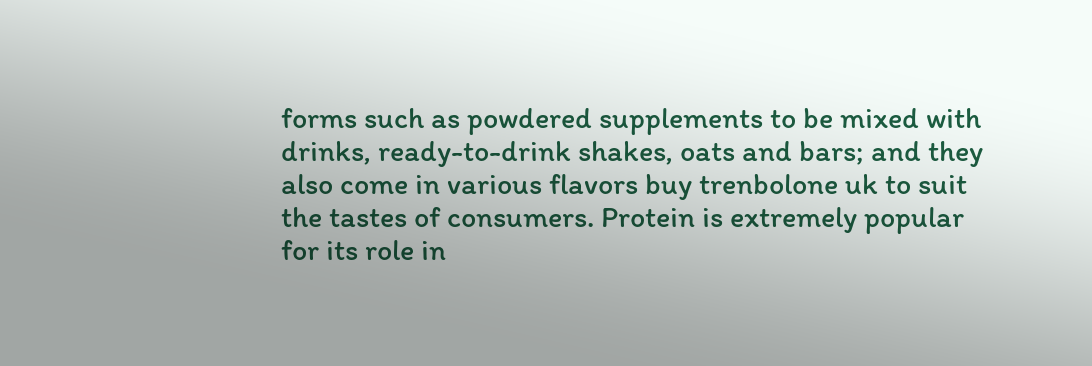forms such as powdered supplements to be mixed with drinks, ready-to-drink shakes, oats and bars; and they also come in various flavors buy trenbolone uk to suit the tastes of consumers. Protein is extremely popular for its role in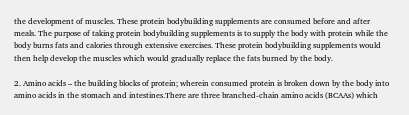the development of muscles. These protein bodybuilding supplements are consumed before and after meals. The purpose of taking protein bodybuilding supplements is to supply the body with protein while the body burns fats and calories through extensive exercises. These protein bodybuilding supplements would then help develop the muscles which would gradually replace the fats burned by the body.

2. Amino acids – the building blocks of protein; wherein consumed protein is broken down by the body into amino acids in the stomach and intestines.There are three branched-chain amino acids (BCAAs) which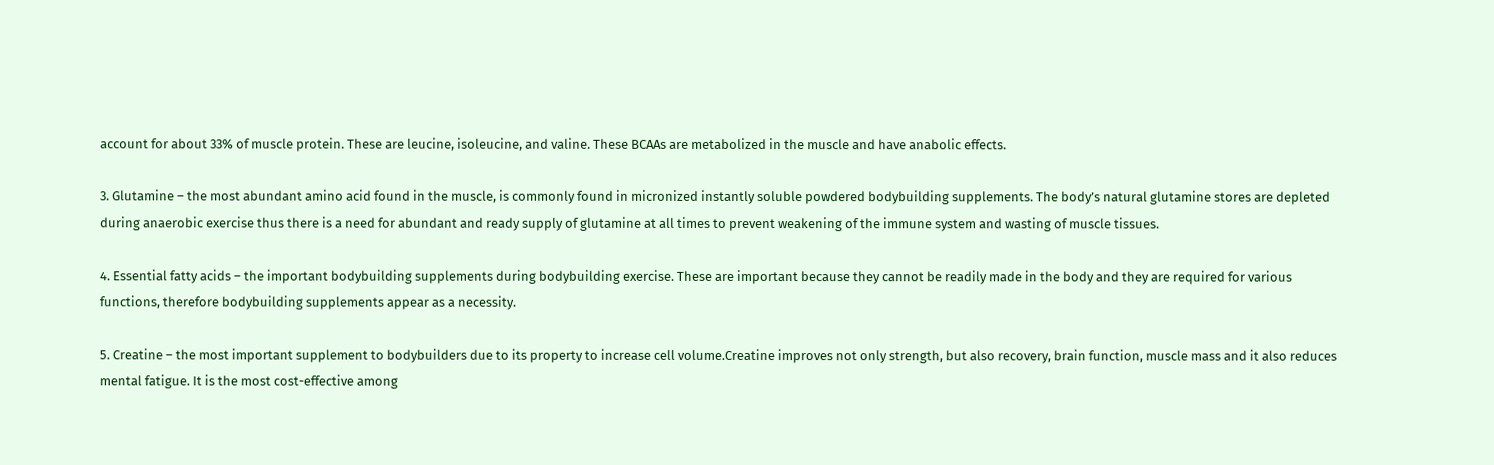account for about 33% of muscle protein. These are leucine, isoleucine, and valine. These BCAAs are metabolized in the muscle and have anabolic effects.

3. Glutamine – the most abundant amino acid found in the muscle, is commonly found in micronized instantly soluble powdered bodybuilding supplements. The body’s natural glutamine stores are depleted during anaerobic exercise thus there is a need for abundant and ready supply of glutamine at all times to prevent weakening of the immune system and wasting of muscle tissues.

4. Essential fatty acids – the important bodybuilding supplements during bodybuilding exercise. These are important because they cannot be readily made in the body and they are required for various functions, therefore bodybuilding supplements appear as a necessity.

5. Creatine – the most important supplement to bodybuilders due to its property to increase cell volume.Creatine improves not only strength, but also recovery, brain function, muscle mass and it also reduces mental fatigue. It is the most cost-effective among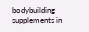bodybuilding supplements in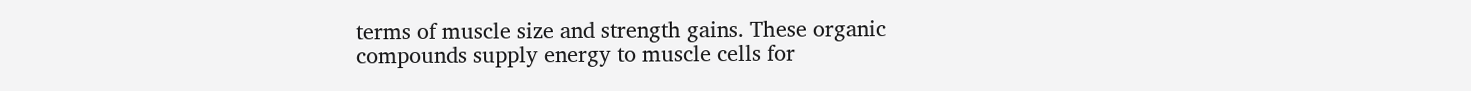terms of muscle size and strength gains. These organic compounds supply energy to muscle cells for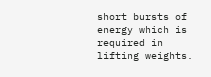short bursts of energy which is required in lifting weights.